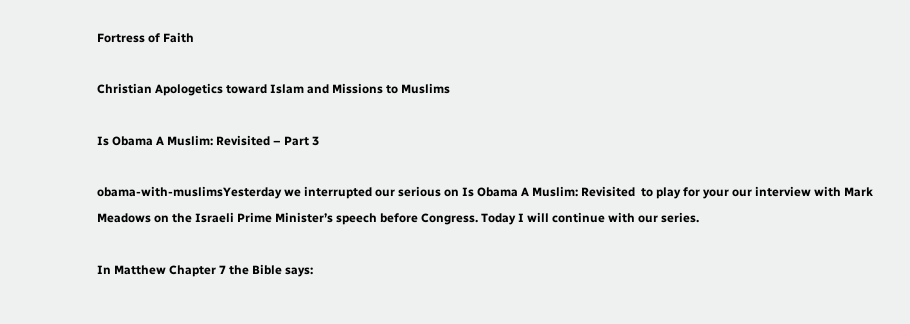Fortress of Faith

Christian Apologetics toward Islam and Missions to Muslims

Is Obama A Muslim: Revisited – Part 3

obama-with-muslimsYesterday we interrupted our serious on Is Obama A Muslim: Revisited  to play for your our interview with Mark Meadows on the Israeli Prime Minister’s speech before Congress. Today I will continue with our series.

In Matthew Chapter 7 the Bible says: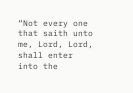“Not every one that saith unto me, Lord, Lord, shall enter into the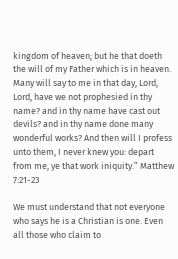kingdom of heaven; but he that doeth the will of my Father which is in heaven. Many will say to me in that day, Lord, Lord, have we not prophesied in thy name? and in thy name have cast out devils? and in thy name done many wonderful works? And then will I profess unto them, I never knew you: depart from me, ye that work iniquity.” Matthew 7:21-23

We must understand that not everyone who says he is a Christian is one. Even all those who claim to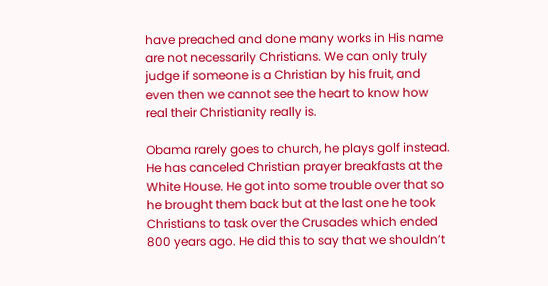have preached and done many works in His name are not necessarily Christians. We can only truly judge if someone is a Christian by his fruit, and even then we cannot see the heart to know how real their Christianity really is.

Obama rarely goes to church, he plays golf instead. He has canceled Christian prayer breakfasts at the White House. He got into some trouble over that so he brought them back but at the last one he took Christians to task over the Crusades which ended 800 years ago. He did this to say that we shouldn’t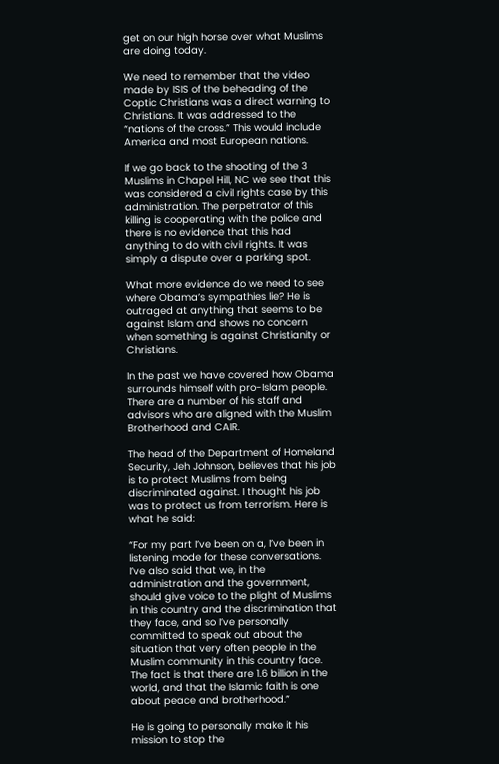get on our high horse over what Muslims are doing today.

We need to remember that the video made by ISIS of the beheading of the Coptic Christians was a direct warning to Christians. It was addressed to the “nations of the cross.” This would include America and most European nations.

If we go back to the shooting of the 3 Muslims in Chapel Hill, NC we see that this was considered a civil rights case by this administration. The perpetrator of this killing is cooperating with the police and there is no evidence that this had anything to do with civil rights. It was simply a dispute over a parking spot.

What more evidence do we need to see where Obama’s sympathies lie? He is outraged at anything that seems to be against Islam and shows no concern when something is against Christianity or Christians.

In the past we have covered how Obama surrounds himself with pro-Islam people. There are a number of his staff and advisors who are aligned with the Muslim Brotherhood and CAIR.

The head of the Department of Homeland Security, Jeh Johnson, believes that his job is to protect Muslims from being discriminated against. I thought his job was to protect us from terrorism. Here is what he said:

“For my part I’ve been on a, I’ve been in listening mode for these conversations. I’ve also said that we, in the administration and the government, should give voice to the plight of Muslims in this country and the discrimination that they face, and so I’ve personally committed to speak out about the situation that very often people in the Muslim community in this country face. The fact is that there are 1.6 billion in the world, and that the Islamic faith is one about peace and brotherhood.”

He is going to personally make it his mission to stop the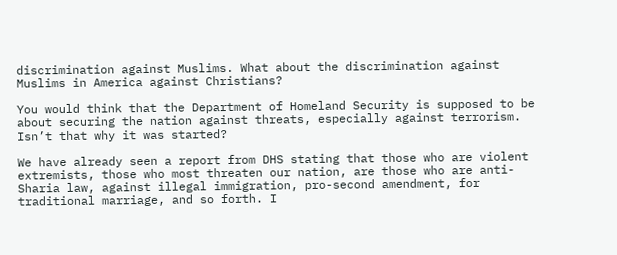discrimination against Muslims. What about the discrimination against Muslims in America against Christians?

You would think that the Department of Homeland Security is supposed to be about securing the nation against threats, especially against terrorism. Isn’t that why it was started?

We have already seen a report from DHS stating that those who are violent extremists, those who most threaten our nation, are those who are anti-Sharia law, against illegal immigration, pro-second amendment, for traditional marriage, and so forth. I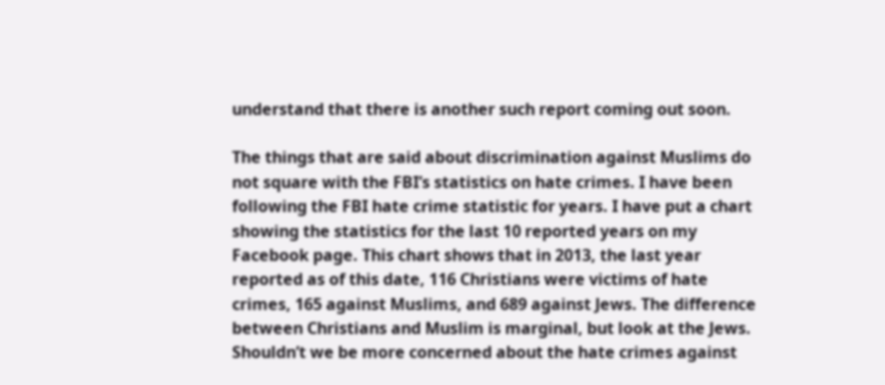understand that there is another such report coming out soon.

The things that are said about discrimination against Muslims do not square with the FBI’s statistics on hate crimes. I have been following the FBI hate crime statistic for years. I have put a chart showing the statistics for the last 10 reported years on my Facebook page. This chart shows that in 2013, the last year reported as of this date, 116 Christians were victims of hate crimes, 165 against Muslims, and 689 against Jews. The difference between Christians and Muslim is marginal, but look at the Jews. Shouldn’t we be more concerned about the hate crimes against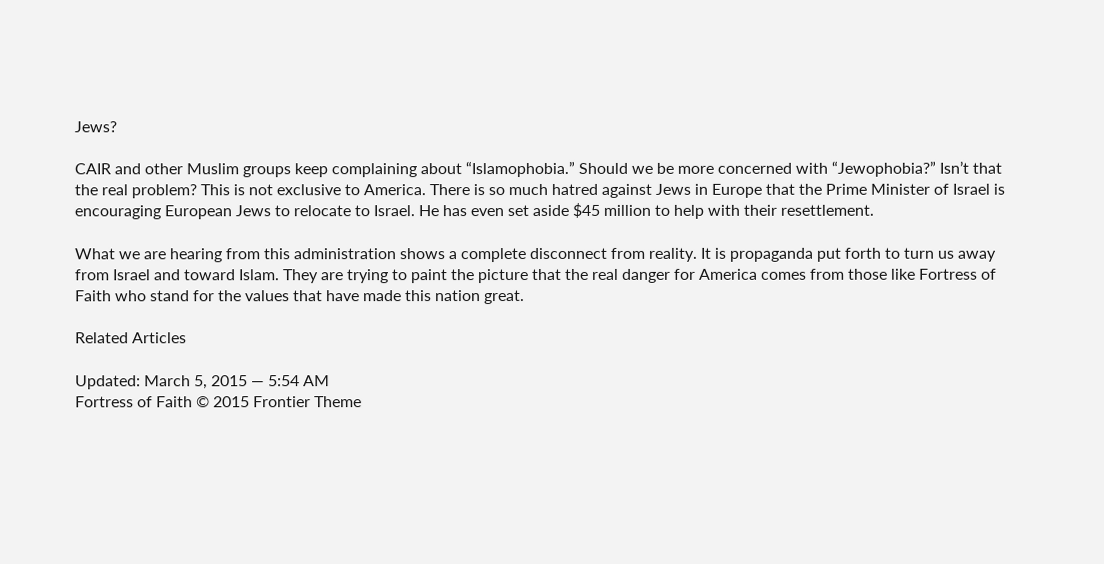Jews?

CAIR and other Muslim groups keep complaining about “Islamophobia.” Should we be more concerned with “Jewophobia?” Isn’t that the real problem? This is not exclusive to America. There is so much hatred against Jews in Europe that the Prime Minister of Israel is encouraging European Jews to relocate to Israel. He has even set aside $45 million to help with their resettlement.

What we are hearing from this administration shows a complete disconnect from reality. It is propaganda put forth to turn us away from Israel and toward Islam. They are trying to paint the picture that the real danger for America comes from those like Fortress of Faith who stand for the values that have made this nation great.

Related Articles

Updated: March 5, 2015 — 5:54 AM
Fortress of Faith © 2015 Frontier Theme